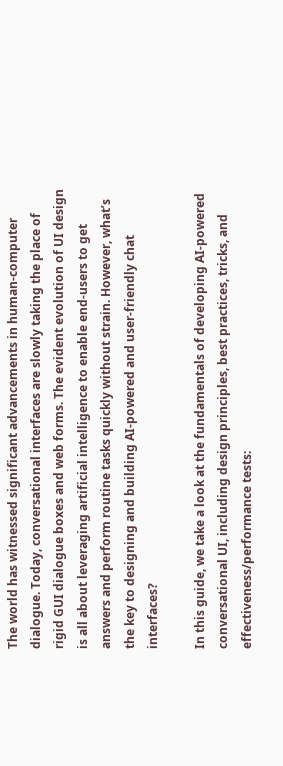The world has witnessed significant advancements in human-computer dialogue. Today, conversational interfaces are slowly taking the place of rigid GUI dialogue boxes and web forms. The evident evolution of UI design is all about leveraging artificial intelligence to enable end-users to get answers and perform routine tasks quickly without strain. However, what’s the key to designing and building AI-powered and user-friendly chat interfaces?

In this guide, we take a look at the fundamentals of developing AI-powered conversational UI, including design principles, best practices, tricks, and effectiveness/performance tests: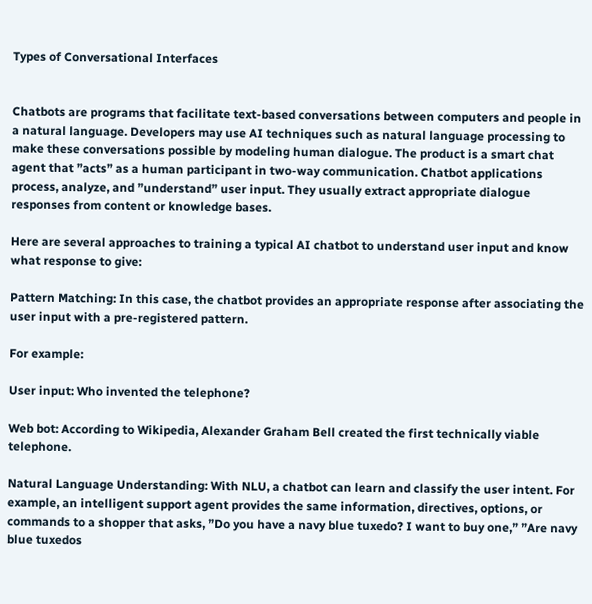Types of Conversational Interfaces


Chatbots are programs that facilitate text-based conversations between computers and people in a natural language. Developers may use AI techniques such as natural language processing to make these conversations possible by modeling human dialogue. The product is a smart chat agent that ”acts” as a human participant in two-way communication. Chatbot applications process, analyze, and ”understand” user input. They usually extract appropriate dialogue responses from content or knowledge bases.

Here are several approaches to training a typical AI chatbot to understand user input and know what response to give:

Pattern Matching: In this case, the chatbot provides an appropriate response after associating the user input with a pre-registered pattern.

For example:

User input: Who invented the telephone?

Web bot: According to Wikipedia, Alexander Graham Bell created the first technically viable telephone.

Natural Language Understanding: With NLU, a chatbot can learn and classify the user intent. For example, an intelligent support agent provides the same information, directives, options, or commands to a shopper that asks, ”Do you have a navy blue tuxedo? I want to buy one,” ”Are navy blue tuxedos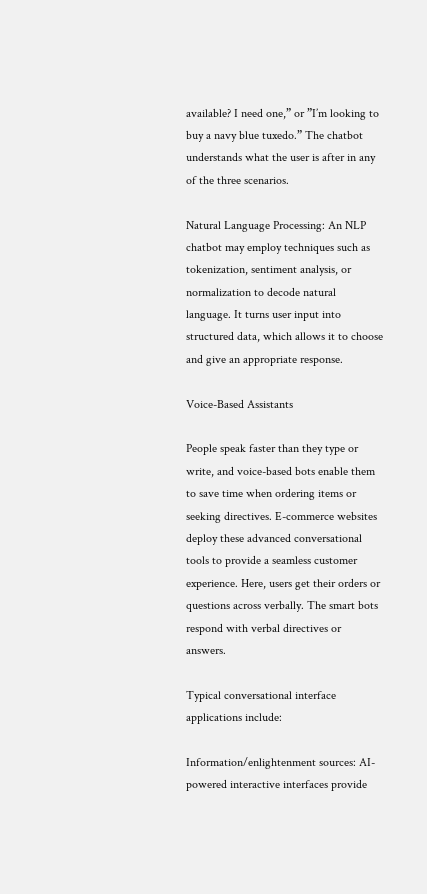available? I need one,” or ”I’m looking to buy a navy blue tuxedo.” The chatbot understands what the user is after in any of the three scenarios.

Natural Language Processing: An NLP chatbot may employ techniques such as tokenization, sentiment analysis, or normalization to decode natural language. It turns user input into structured data, which allows it to choose and give an appropriate response.

Voice-Based Assistants

People speak faster than they type or write, and voice-based bots enable them to save time when ordering items or seeking directives. E-commerce websites deploy these advanced conversational tools to provide a seamless customer experience. Here, users get their orders or questions across verbally. The smart bots respond with verbal directives or answers.

Typical conversational interface applications include:

Information/enlightenment sources: AI-powered interactive interfaces provide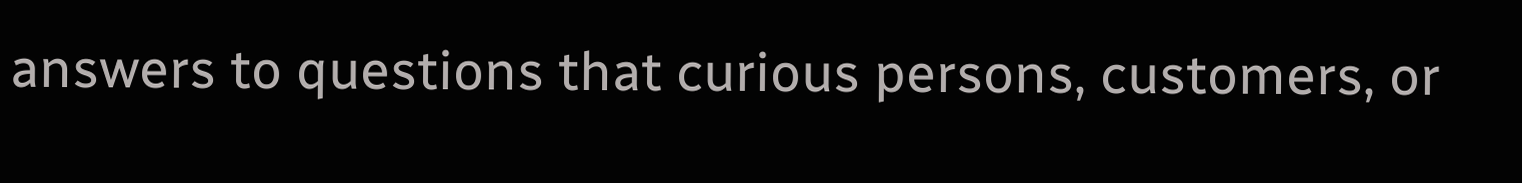answers to questions that curious persons, customers, or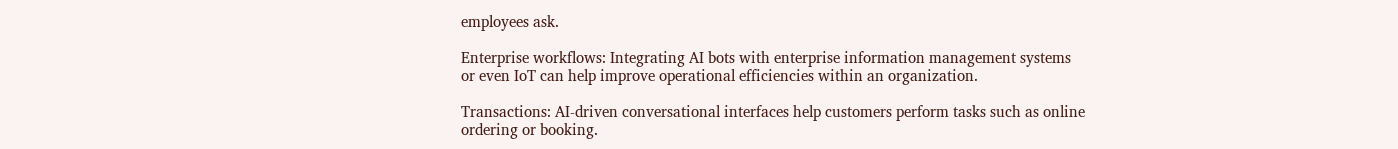employees ask.

Enterprise workflows: Integrating AI bots with enterprise information management systems or even IoT can help improve operational efficiencies within an organization.

Transactions: AI-driven conversational interfaces help customers perform tasks such as online ordering or booking.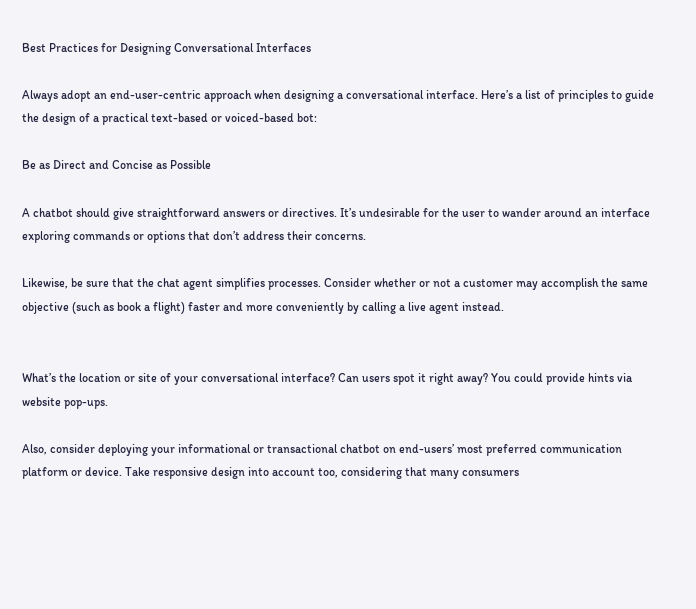Best Practices for Designing Conversational Interfaces

Always adopt an end-user-centric approach when designing a conversational interface. Here’s a list of principles to guide the design of a practical text-based or voiced-based bot:

Be as Direct and Concise as Possible

A chatbot should give straightforward answers or directives. It’s undesirable for the user to wander around an interface exploring commands or options that don’t address their concerns.

Likewise, be sure that the chat agent simplifies processes. Consider whether or not a customer may accomplish the same objective (such as book a flight) faster and more conveniently by calling a live agent instead.


What’s the location or site of your conversational interface? Can users spot it right away? You could provide hints via website pop-ups.

Also, consider deploying your informational or transactional chatbot on end-users’ most preferred communication platform or device. Take responsive design into account too, considering that many consumers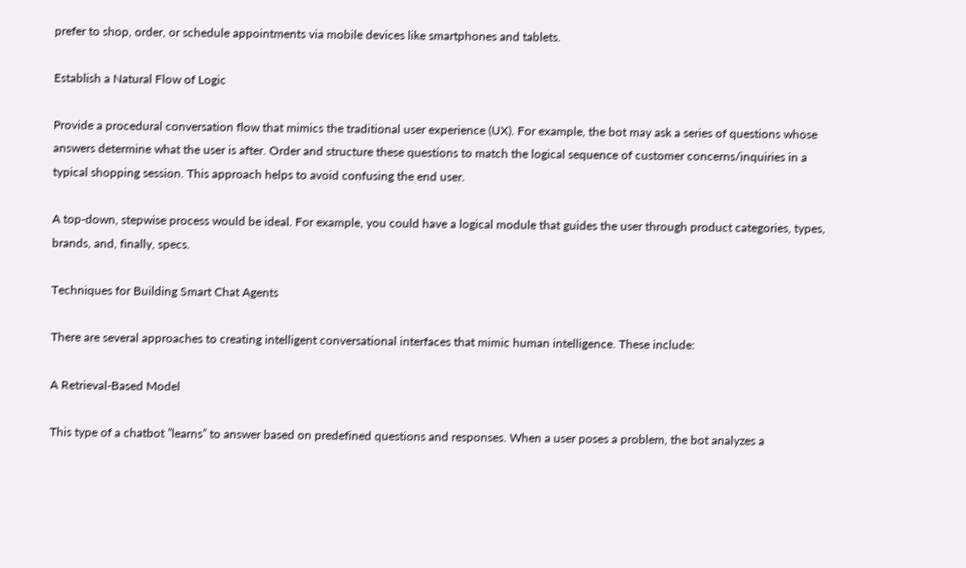prefer to shop, order, or schedule appointments via mobile devices like smartphones and tablets.

Establish a Natural Flow of Logic

Provide a procedural conversation flow that mimics the traditional user experience (UX). For example, the bot may ask a series of questions whose answers determine what the user is after. Order and structure these questions to match the logical sequence of customer concerns/inquiries in a typical shopping session. This approach helps to avoid confusing the end user.

A top-down, stepwise process would be ideal. For example, you could have a logical module that guides the user through product categories, types, brands, and, finally, specs.

Techniques for Building Smart Chat Agents

There are several approaches to creating intelligent conversational interfaces that mimic human intelligence. These include:

A Retrieval-Based Model

This type of a chatbot ”learns” to answer based on predefined questions and responses. When a user poses a problem, the bot analyzes a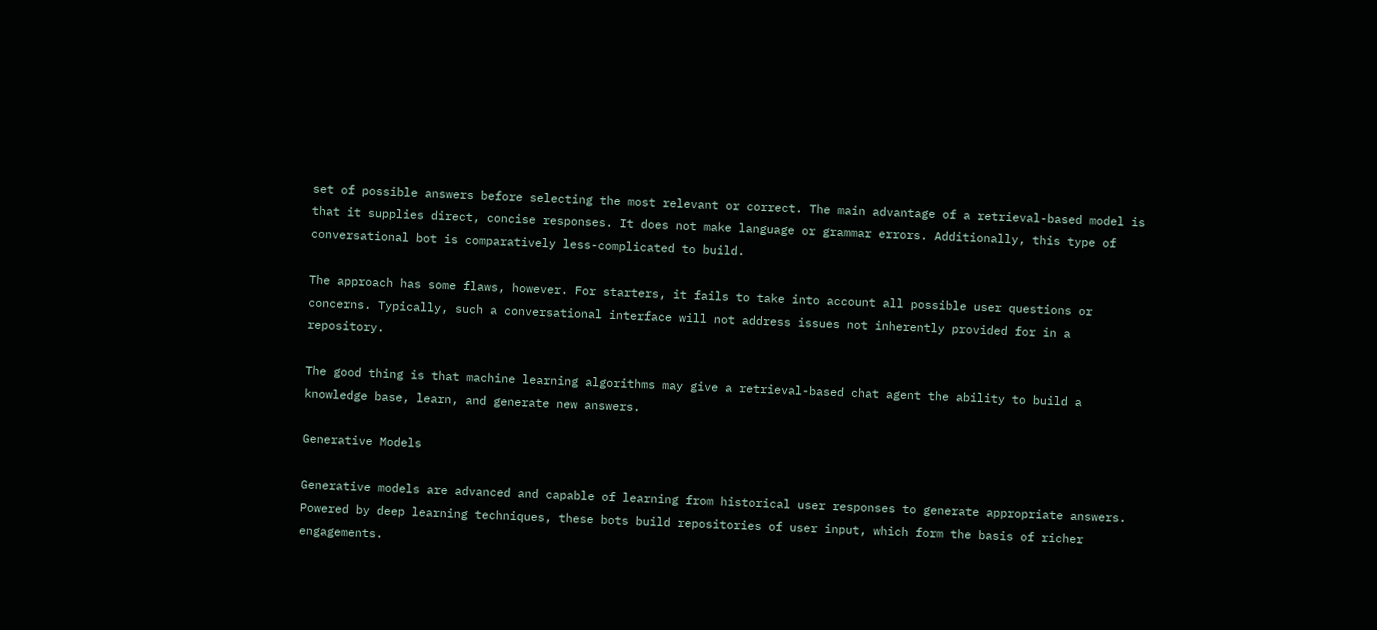set of possible answers before selecting the most relevant or correct. The main advantage of a retrieval-based model is that it supplies direct, concise responses. It does not make language or grammar errors. Additionally, this type of conversational bot is comparatively less-complicated to build.

The approach has some flaws, however. For starters, it fails to take into account all possible user questions or concerns. Typically, such a conversational interface will not address issues not inherently provided for in a repository.

The good thing is that machine learning algorithms may give a retrieval-based chat agent the ability to build a knowledge base, learn, and generate new answers.

Generative Models

Generative models are advanced and capable of learning from historical user responses to generate appropriate answers. Powered by deep learning techniques, these bots build repositories of user input, which form the basis of richer engagements.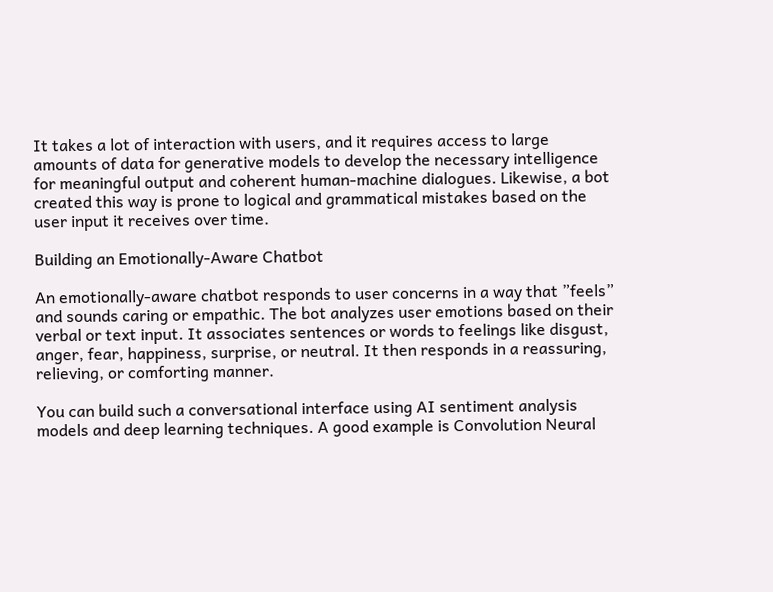It takes a lot of interaction with users, and it requires access to large amounts of data for generative models to develop the necessary intelligence for meaningful output and coherent human-machine dialogues. Likewise, a bot created this way is prone to logical and grammatical mistakes based on the user input it receives over time.

Building an Emotionally-Aware Chatbot

An emotionally-aware chatbot responds to user concerns in a way that ”feels” and sounds caring or empathic. The bot analyzes user emotions based on their verbal or text input. It associates sentences or words to feelings like disgust, anger, fear, happiness, surprise, or neutral. It then responds in a reassuring, relieving, or comforting manner.

You can build such a conversational interface using AI sentiment analysis models and deep learning techniques. A good example is Convolution Neural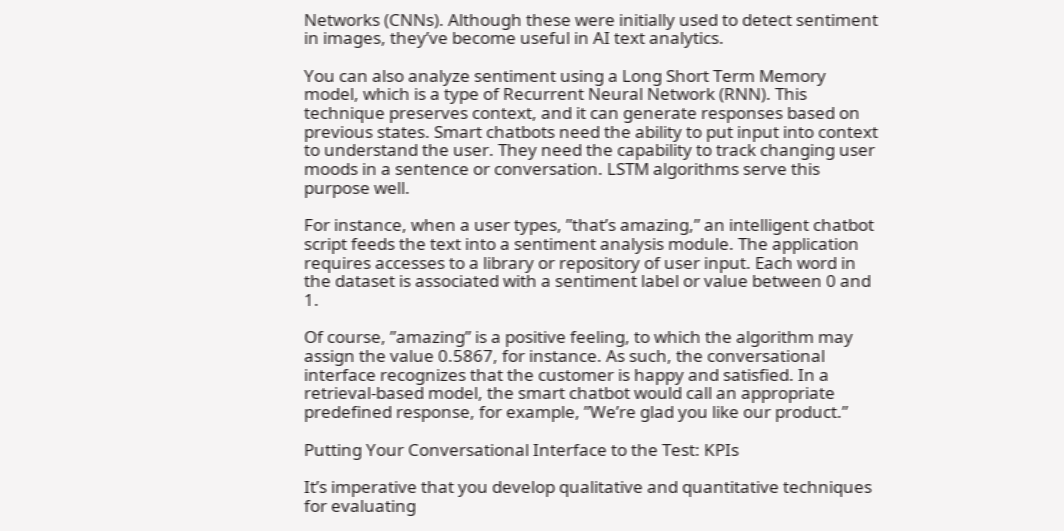Networks (CNNs). Although these were initially used to detect sentiment in images, they’ve become useful in AI text analytics.

You can also analyze sentiment using a Long Short Term Memory model, which is a type of Recurrent Neural Network (RNN). This technique preserves context, and it can generate responses based on previous states. Smart chatbots need the ability to put input into context to understand the user. They need the capability to track changing user moods in a sentence or conversation. LSTM algorithms serve this purpose well.

For instance, when a user types, ”that’s amazing,” an intelligent chatbot script feeds the text into a sentiment analysis module. The application requires accesses to a library or repository of user input. Each word in the dataset is associated with a sentiment label or value between 0 and 1.

Of course, ”amazing” is a positive feeling, to which the algorithm may assign the value 0.5867, for instance. As such, the conversational interface recognizes that the customer is happy and satisfied. In a retrieval-based model, the smart chatbot would call an appropriate predefined response, for example, ”We’re glad you like our product.”

Putting Your Conversational Interface to the Test: KPIs

It’s imperative that you develop qualitative and quantitative techniques for evaluating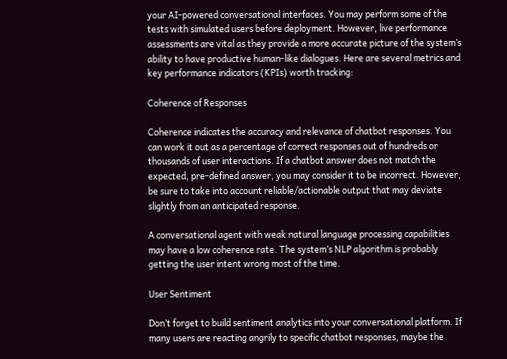your AI-powered conversational interfaces. You may perform some of the tests with simulated users before deployment. However, live performance assessments are vital as they provide a more accurate picture of the system’s ability to have productive human-like dialogues. Here are several metrics and key performance indicators (KPIs) worth tracking:

Coherence of Responses

Coherence indicates the accuracy and relevance of chatbot responses. You can work it out as a percentage of correct responses out of hundreds or thousands of user interactions. If a chatbot answer does not match the expected, pre-defined answer, you may consider it to be incorrect. However, be sure to take into account reliable/actionable output that may deviate slightly from an anticipated response.

A conversational agent with weak natural language processing capabilities may have a low coherence rate. The system’s NLP algorithm is probably getting the user intent wrong most of the time.

User Sentiment

Don’t forget to build sentiment analytics into your conversational platform. If many users are reacting angrily to specific chatbot responses, maybe the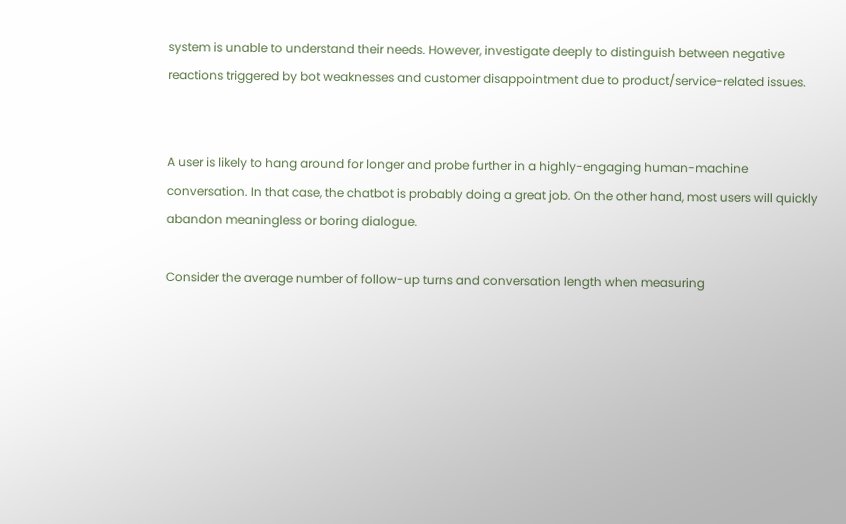system is unable to understand their needs. However, investigate deeply to distinguish between negative reactions triggered by bot weaknesses and customer disappointment due to product/service-related issues.


A user is likely to hang around for longer and probe further in a highly-engaging human-machine conversation. In that case, the chatbot is probably doing a great job. On the other hand, most users will quickly abandon meaningless or boring dialogue.

Consider the average number of follow-up turns and conversation length when measuring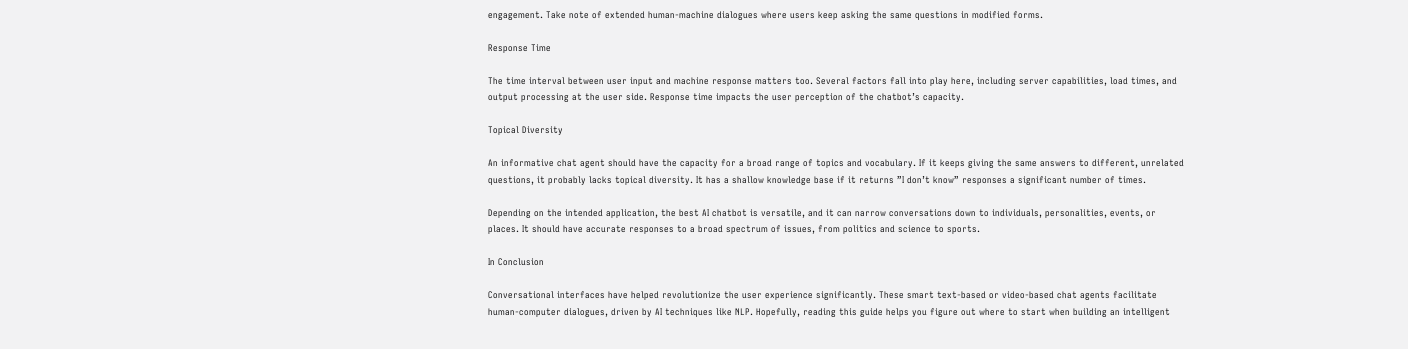engagement. Take note of extended human-machine dialogues where users keep asking the same questions in modified forms.

Response Time

The time interval between user input and machine response matters too. Several factors fall into play here, including server capabilities, load times, and output processing at the user side. Response time impacts the user perception of the chatbot’s capacity.

Topical Diversity

An informative chat agent should have the capacity for a broad range of topics and vocabulary. If it keeps giving the same answers to different, unrelated questions, it probably lacks topical diversity. It has a shallow knowledge base if it returns ”I don’t know” responses a significant number of times.

Depending on the intended application, the best AI chatbot is versatile, and it can narrow conversations down to individuals, personalities, events, or places. It should have accurate responses to a broad spectrum of issues, from politics and science to sports.

In Conclusion

Conversational interfaces have helped revolutionize the user experience significantly. These smart text-based or video-based chat agents facilitate human-computer dialogues, driven by AI techniques like NLP. Hopefully, reading this guide helps you figure out where to start when building an intelligent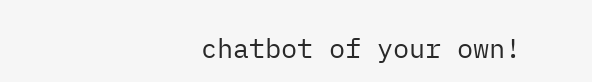chatbot of your own!